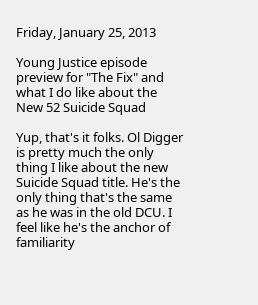Friday, January 25, 2013

Young Justice episode preview for "The Fix" and what I do like about the New 52 Suicide Squad

Yup, that's it folks. Ol Digger is pretty much the only thing I like about the new Suicide Squad title. He's the only thing that's the same as he was in the old DCU. I feel like he's the anchor of familiarity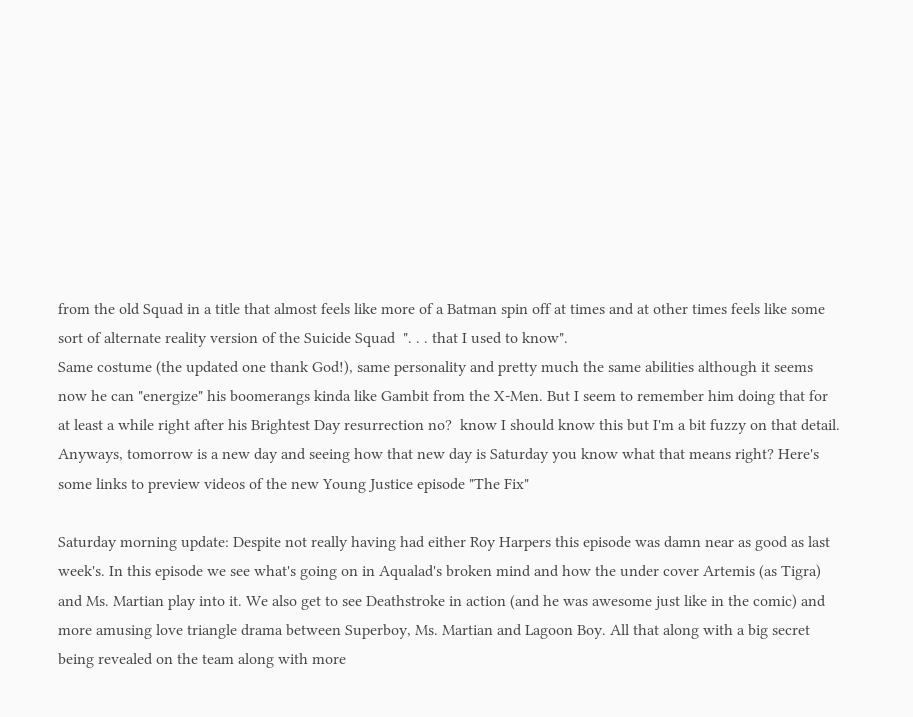from the old Squad in a title that almost feels like more of a Batman spin off at times and at other times feels like some sort of alternate reality version of the Suicide Squad  ". . . that I used to know".
Same costume (the updated one thank God!), same personality and pretty much the same abilities although it seems now he can "energize" his boomerangs kinda like Gambit from the X-Men. But I seem to remember him doing that for at least a while right after his Brightest Day resurrection no?  know I should know this but I'm a bit fuzzy on that detail.
Anyways, tomorrow is a new day and seeing how that new day is Saturday you know what that means right? Here's some links to preview videos of the new Young Justice episode "The Fix"

Saturday morning update: Despite not really having had either Roy Harpers this episode was damn near as good as last week's. In this episode we see what's going on in Aqualad's broken mind and how the under cover Artemis (as Tigra) and Ms. Martian play into it. We also get to see Deathstroke in action (and he was awesome just like in the comic) and more amusing love triangle drama between Superboy, Ms. Martian and Lagoon Boy. All that along with a big secret being revealed on the team along with more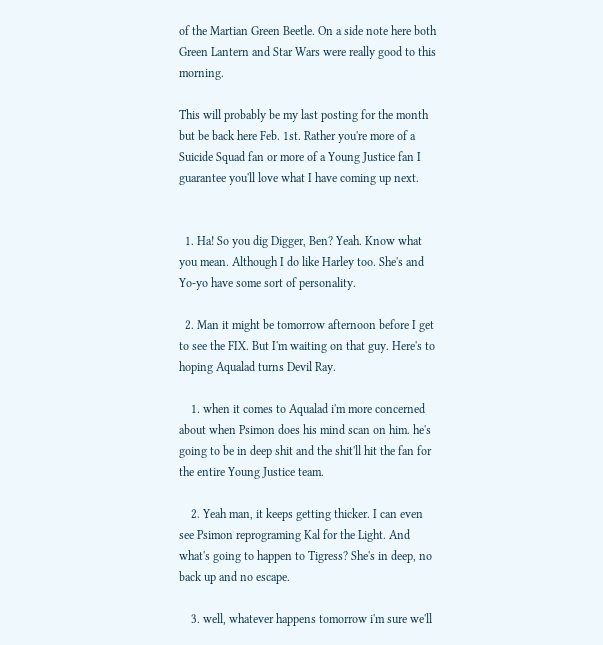of the Martian Green Beetle. On a side note here both Green Lantern and Star Wars were really good to this morning.

This will probably be my last posting for the month but be back here Feb. 1st. Rather you're more of a Suicide Squad fan or more of a Young Justice fan I guarantee you'll love what I have coming up next.


  1. Ha! So you dig Digger, Ben? Yeah. Know what you mean. Although I do like Harley too. She's and Yo-yo have some sort of personality.

  2. Man it might be tomorrow afternoon before I get to see the FIX. But I'm waiting on that guy. Here's to hoping Aqualad turns Devil Ray.

    1. when it comes to Aqualad i'm more concerned about when Psimon does his mind scan on him. he's going to be in deep shit and the shit'll hit the fan for the entire Young Justice team.

    2. Yeah man, it keeps getting thicker. I can even see Psimon reprograming Kal for the Light. And what's going to happen to Tigress? She's in deep, no back up and no escape.

    3. well, whatever happens tomorrow i'm sure we'll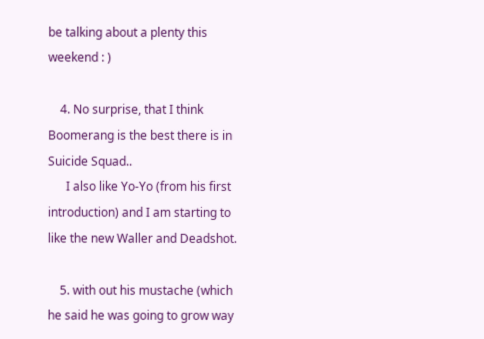be talking about a plenty this weekend : )

    4. No surprise, that I think Boomerang is the best there is in Suicide Squad..
      I also like Yo-Yo (from his first introduction) and I am starting to like the new Waller and Deadshot.

    5. with out his mustache (which he said he was going to grow way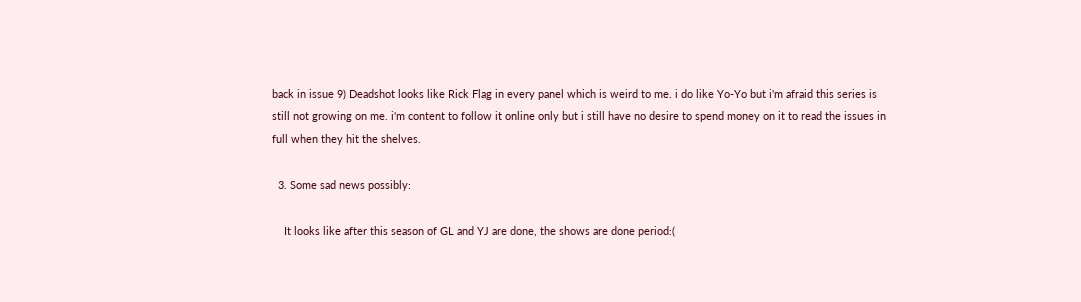back in issue 9) Deadshot looks like Rick Flag in every panel which is weird to me. i do like Yo-Yo but i'm afraid this series is still not growing on me. i'm content to follow it online only but i still have no desire to spend money on it to read the issues in full when they hit the shelves.

  3. Some sad news possibly:

    It looks like after this season of GL and YJ are done, the shows are done period:(